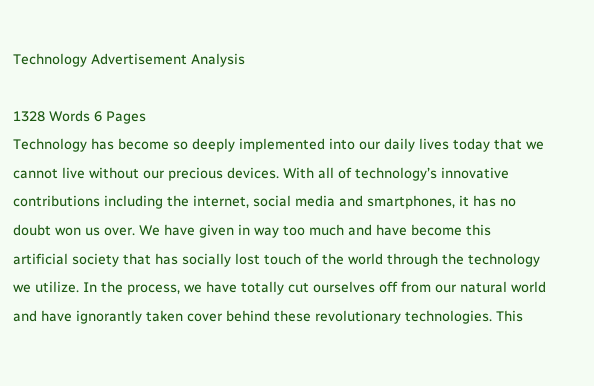Technology Advertisement Analysis

1328 Words 6 Pages
Technology has become so deeply implemented into our daily lives today that we cannot live without our precious devices. With all of technology’s innovative contributions including the internet, social media and smartphones, it has no doubt won us over. We have given in way too much and have become this artificial society that has socially lost touch of the world through the technology we utilize. In the process, we have totally cut ourselves off from our natural world and have ignorantly taken cover behind these revolutionary technologies. This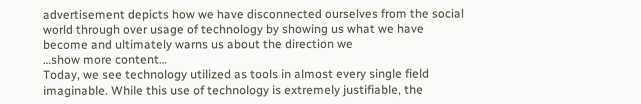advertisement depicts how we have disconnected ourselves from the social world through over usage of technology by showing us what we have become and ultimately warns us about the direction we
…show more content…
Today, we see technology utilized as tools in almost every single field imaginable. While this use of technology is extremely justifiable, the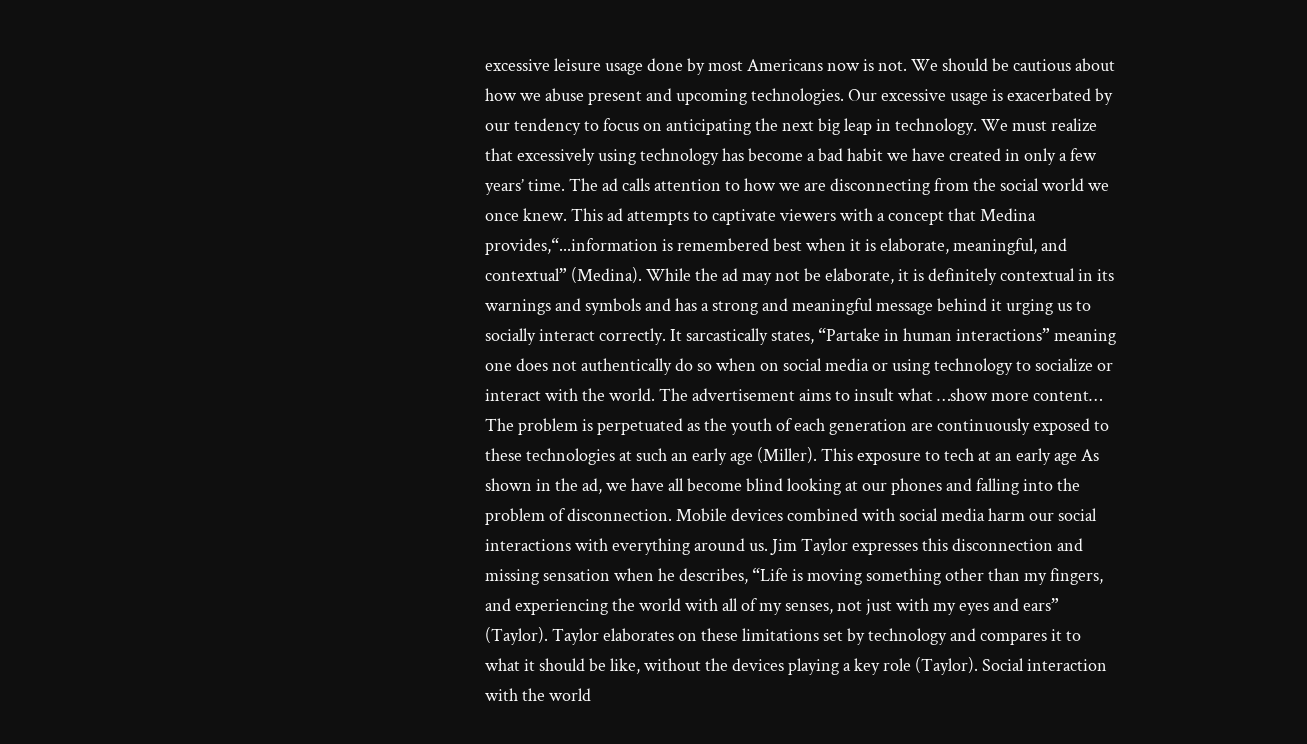excessive leisure usage done by most Americans now is not. We should be cautious about how we abuse present and upcoming technologies. Our excessive usage is exacerbated by our tendency to focus on anticipating the next big leap in technology. We must realize that excessively using technology has become a bad habit we have created in only a few years’ time. The ad calls attention to how we are disconnecting from the social world we once knew. This ad attempts to captivate viewers with a concept that Medina provides,“...information is remembered best when it is elaborate, meaningful, and contextual” (Medina). While the ad may not be elaborate, it is definitely contextual in its warnings and symbols and has a strong and meaningful message behind it urging us to socially interact correctly. It sarcastically states, “Partake in human interactions” meaning one does not authentically do so when on social media or using technology to socialize or interact with the world. The advertisement aims to insult what …show more content…
The problem is perpetuated as the youth of each generation are continuously exposed to these technologies at such an early age (Miller). This exposure to tech at an early age As shown in the ad, we have all become blind looking at our phones and falling into the problem of disconnection. Mobile devices combined with social media harm our social interactions with everything around us. Jim Taylor expresses this disconnection and missing sensation when he describes, “Life is moving something other than my fingers, and experiencing the world with all of my senses, not just with my eyes and ears” (Taylor). Taylor elaborates on these limitations set by technology and compares it to what it should be like, without the devices playing a key role (Taylor). Social interaction with the world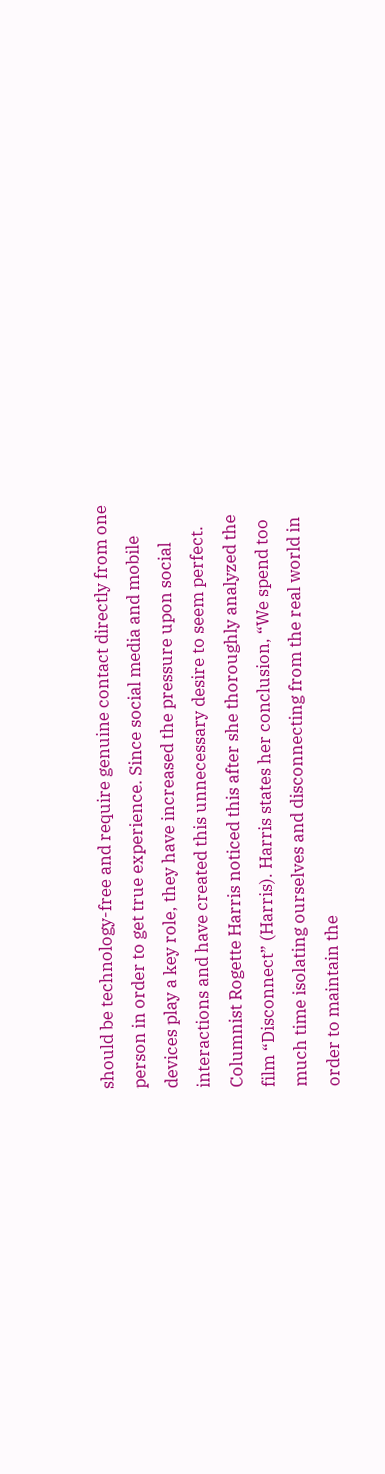should be technology-free and require genuine contact directly from one person in order to get true experience. Since social media and mobile devices play a key role, they have increased the pressure upon social interactions and have created this unnecessary desire to seem perfect. Columnist Rogette Harris noticed this after she thoroughly analyzed the film “Disconnect” (Harris). Harris states her conclusion, “We spend too much time isolating ourselves and disconnecting from the real world in order to maintain the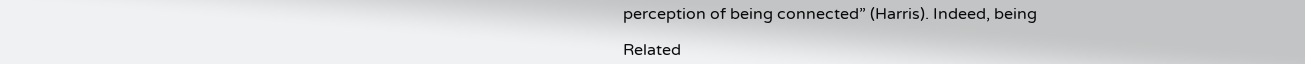perception of being connected” (Harris). Indeed, being

Related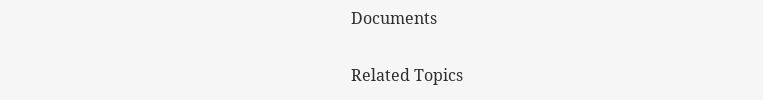Documents

Related Topics